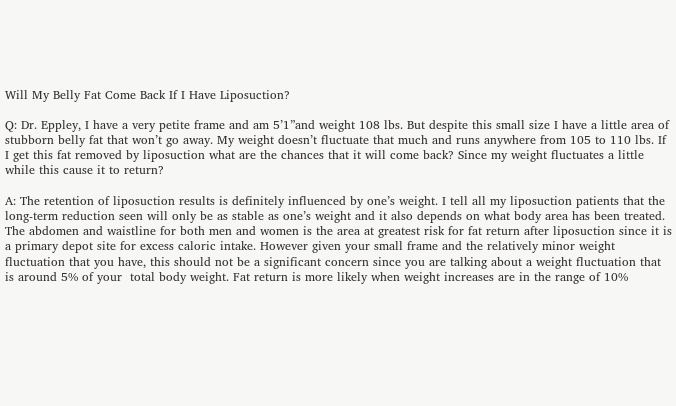Will My Belly Fat Come Back If I Have Liposuction?

Q: Dr. Eppley, I have a very petite frame and am 5’1”and weight 108 lbs. But despite this small size I have a little area of stubborn belly fat that won’t go away. My weight doesn’t fluctuate that much and runs anywhere from 105 to 110 lbs. If I get this fat removed by liposuction what are the chances that it will come back? Since my weight fluctuates a little while this cause it to return?

A: The retention of liposuction results is definitely influenced by one’s weight. I tell all my liposuction patients that the long-term reduction seen will only be as stable as one’s weight and it also depends on what body area has been treated. The abdomen and waistline for both men and women is the area at greatest risk for fat return after liposuction since it is a primary depot site for excess caloric intake. However given your small frame and the relatively minor weight fluctuation that you have, this should not be a significant concern since you are talking about a weight fluctuation that is around 5% of your  total body weight. Fat return is more likely when weight increases are in the range of 10%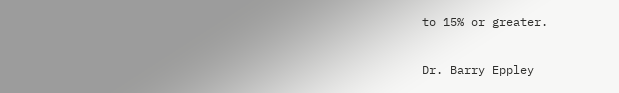to 15% or greater.

Dr. Barry Eppley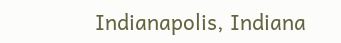Indianapolis, Indiana